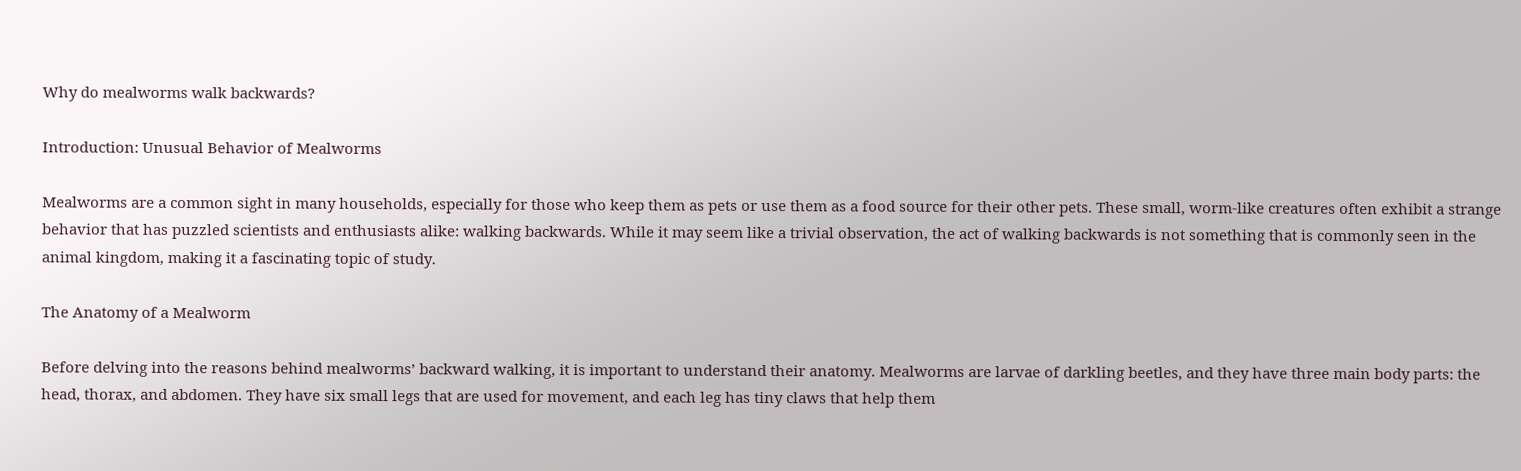Why do mealworms walk backwards?

Introduction: Unusual Behavior of Mealworms

Mealworms are a common sight in many households, especially for those who keep them as pets or use them as a food source for their other pets. These small, worm-like creatures often exhibit a strange behavior that has puzzled scientists and enthusiasts alike: walking backwards. While it may seem like a trivial observation, the act of walking backwards is not something that is commonly seen in the animal kingdom, making it a fascinating topic of study.

The Anatomy of a Mealworm

Before delving into the reasons behind mealworms’ backward walking, it is important to understand their anatomy. Mealworms are larvae of darkling beetles, and they have three main body parts: the head, thorax, and abdomen. They have six small legs that are used for movement, and each leg has tiny claws that help them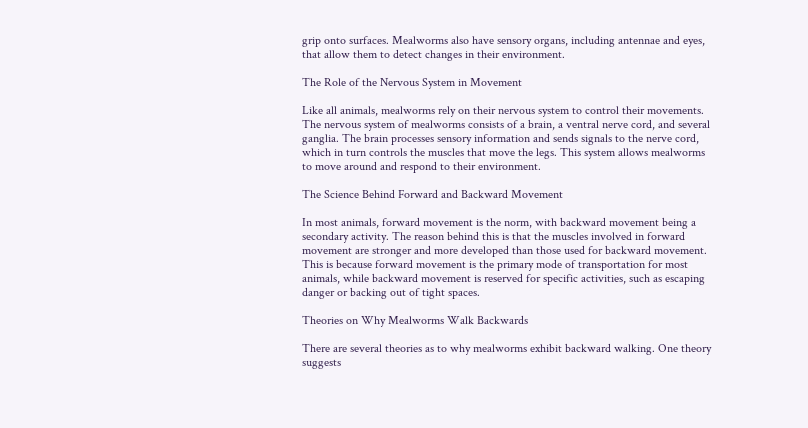grip onto surfaces. Mealworms also have sensory organs, including antennae and eyes, that allow them to detect changes in their environment.

The Role of the Nervous System in Movement

Like all animals, mealworms rely on their nervous system to control their movements. The nervous system of mealworms consists of a brain, a ventral nerve cord, and several ganglia. The brain processes sensory information and sends signals to the nerve cord, which in turn controls the muscles that move the legs. This system allows mealworms to move around and respond to their environment.

The Science Behind Forward and Backward Movement

In most animals, forward movement is the norm, with backward movement being a secondary activity. The reason behind this is that the muscles involved in forward movement are stronger and more developed than those used for backward movement. This is because forward movement is the primary mode of transportation for most animals, while backward movement is reserved for specific activities, such as escaping danger or backing out of tight spaces.

Theories on Why Mealworms Walk Backwards

There are several theories as to why mealworms exhibit backward walking. One theory suggests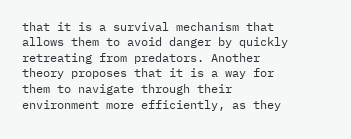that it is a survival mechanism that allows them to avoid danger by quickly retreating from predators. Another theory proposes that it is a way for them to navigate through their environment more efficiently, as they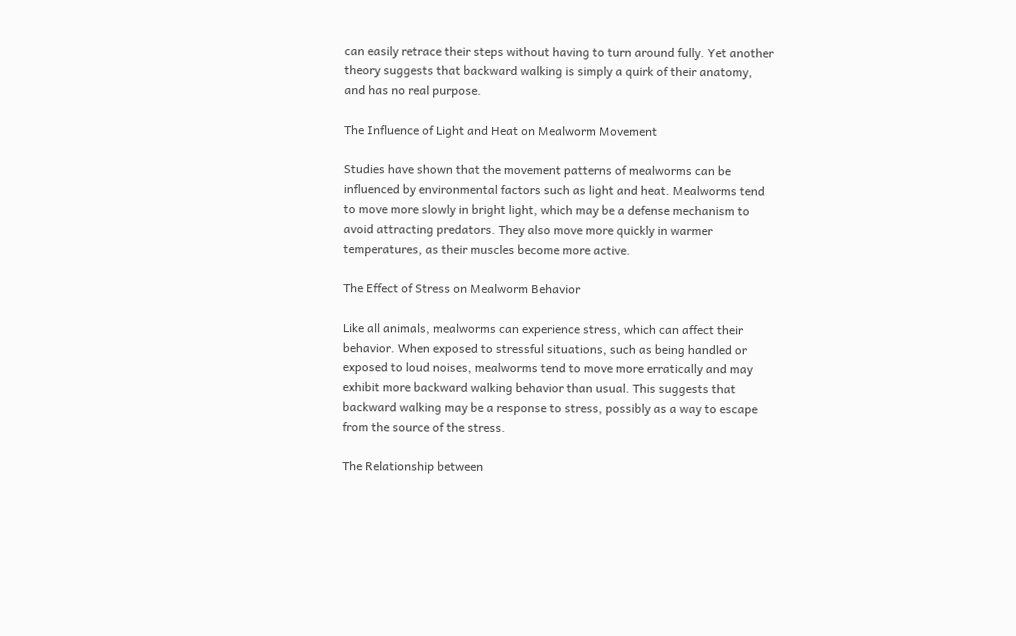can easily retrace their steps without having to turn around fully. Yet another theory suggests that backward walking is simply a quirk of their anatomy, and has no real purpose.

The Influence of Light and Heat on Mealworm Movement

Studies have shown that the movement patterns of mealworms can be influenced by environmental factors such as light and heat. Mealworms tend to move more slowly in bright light, which may be a defense mechanism to avoid attracting predators. They also move more quickly in warmer temperatures, as their muscles become more active.

The Effect of Stress on Mealworm Behavior

Like all animals, mealworms can experience stress, which can affect their behavior. When exposed to stressful situations, such as being handled or exposed to loud noises, mealworms tend to move more erratically and may exhibit more backward walking behavior than usual. This suggests that backward walking may be a response to stress, possibly as a way to escape from the source of the stress.

The Relationship between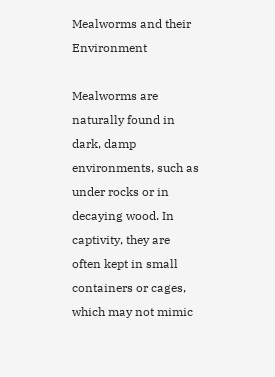Mealworms and their Environment

Mealworms are naturally found in dark, damp environments, such as under rocks or in decaying wood. In captivity, they are often kept in small containers or cages, which may not mimic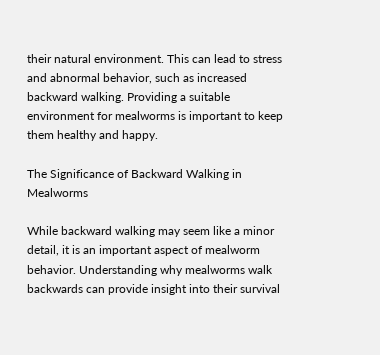their natural environment. This can lead to stress and abnormal behavior, such as increased backward walking. Providing a suitable environment for mealworms is important to keep them healthy and happy.

The Significance of Backward Walking in Mealworms

While backward walking may seem like a minor detail, it is an important aspect of mealworm behavior. Understanding why mealworms walk backwards can provide insight into their survival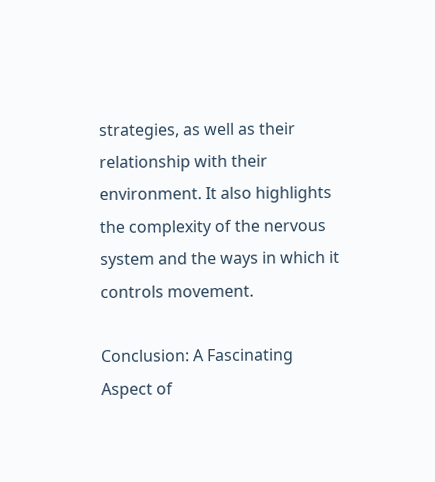strategies, as well as their relationship with their environment. It also highlights the complexity of the nervous system and the ways in which it controls movement.

Conclusion: A Fascinating Aspect of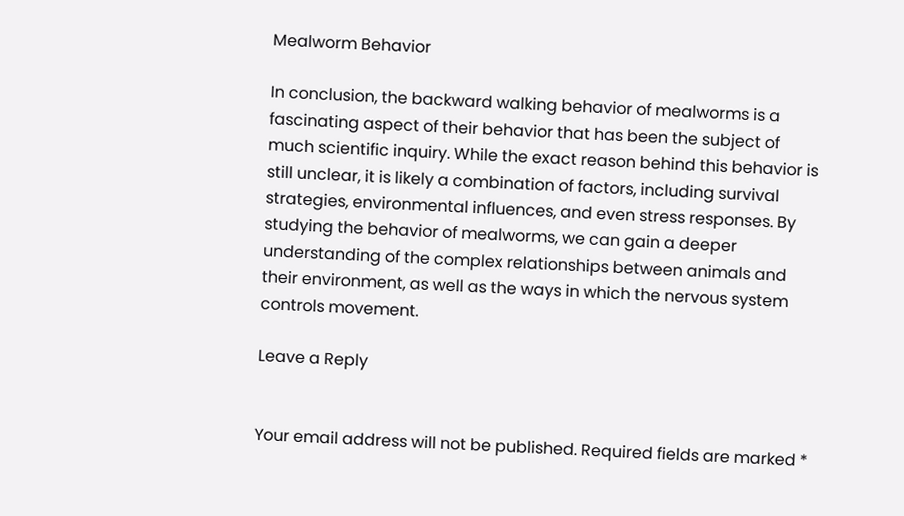Mealworm Behavior

In conclusion, the backward walking behavior of mealworms is a fascinating aspect of their behavior that has been the subject of much scientific inquiry. While the exact reason behind this behavior is still unclear, it is likely a combination of factors, including survival strategies, environmental influences, and even stress responses. By studying the behavior of mealworms, we can gain a deeper understanding of the complex relationships between animals and their environment, as well as the ways in which the nervous system controls movement.

Leave a Reply


Your email address will not be published. Required fields are marked *